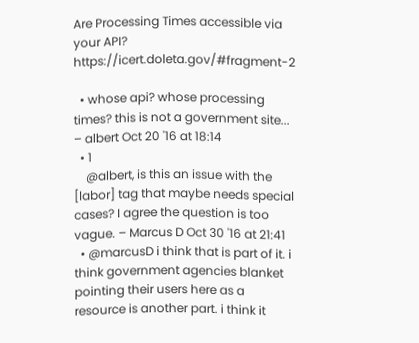Are Processing Times accessible via your API? https://icert.doleta.gov/#fragment-2

  • whose api? whose processing times? this is not a government site... – albert Oct 20 '16 at 18:14
  • 1
    @albert, is this an issue with the [labor] tag that maybe needs special cases? I agree the question is too vague. – Marcus D Oct 30 '16 at 21:41
  • @marcusD i think that is part of it. i think government agencies blanket pointing their users here as a resource is another part. i think it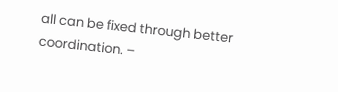all can be fixed through better coordination. –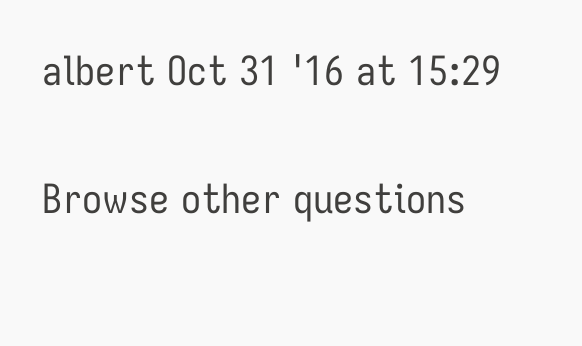albert Oct 31 '16 at 15:29

Browse other questions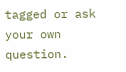tagged or ask your own question.